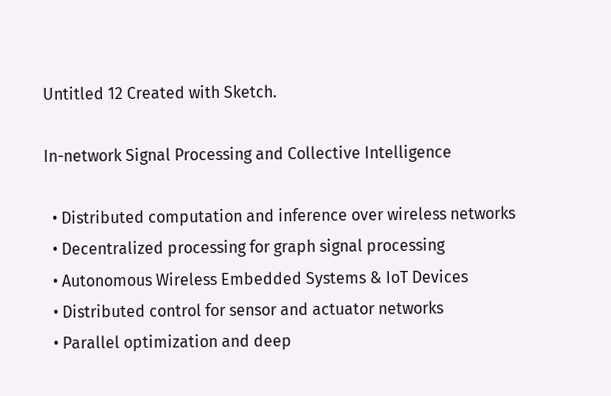Untitled 12 Created with Sketch.

In-network Signal Processing and Collective Intelligence

  • Distributed computation and inference over wireless networks
  • Decentralized processing for graph signal processing
  • Autonomous Wireless Embedded Systems & IoT Devices
  • Distributed control for sensor and actuator networks
  • Parallel optimization and deep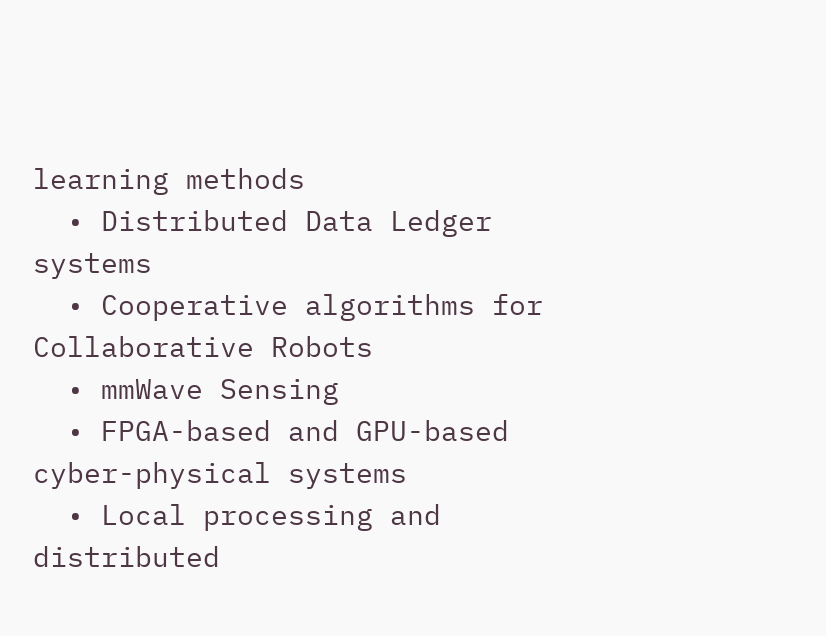learning methods
  • Distributed Data Ledger systems
  • Cooperative algorithms for Collaborative Robots
  • mmWave Sensing
  • FPGA-based and GPU-based cyber-physical systems
  • Local processing and distributed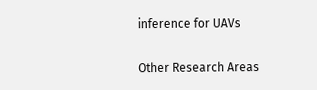inference for UAVs

Other Research Areas